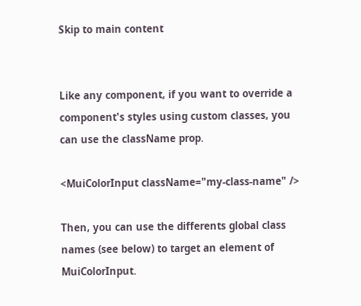Skip to main content


Like any component, if you want to override a component's styles using custom classes, you can use the className prop.

<MuiColorInput className="my-class-name" />

Then, you can use the differents global class names (see below) to target an element of MuiColorInput.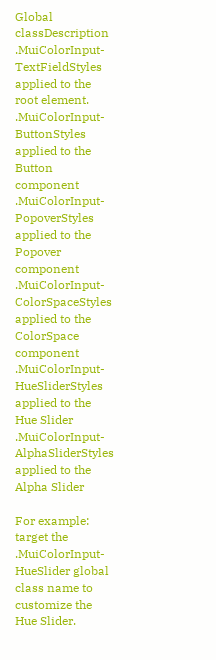Global classDescription
.MuiColorInput-TextFieldStyles applied to the root element.
.MuiColorInput-ButtonStyles applied to the Button component
.MuiColorInput-PopoverStyles applied to the Popover component
.MuiColorInput-ColorSpaceStyles applied to the ColorSpace component
.MuiColorInput-HueSliderStyles applied to the Hue Slider
.MuiColorInput-AlphaSliderStyles applied to the Alpha Slider

For example: target the .MuiColorInput-HueSlider global class name to customize the Hue Slider.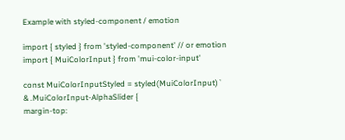Example with styled-component / emotion

import { styled } from 'styled-component' // or emotion
import { MuiColorInput } from 'mui-color-input'

const MuiColorInputStyled = styled(MuiColorInput)`
& .MuiColorInput-AlphaSlider {
margin-top: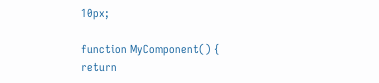10px;

function MyComponent() {
return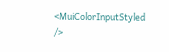<MuiColorInputStyled />